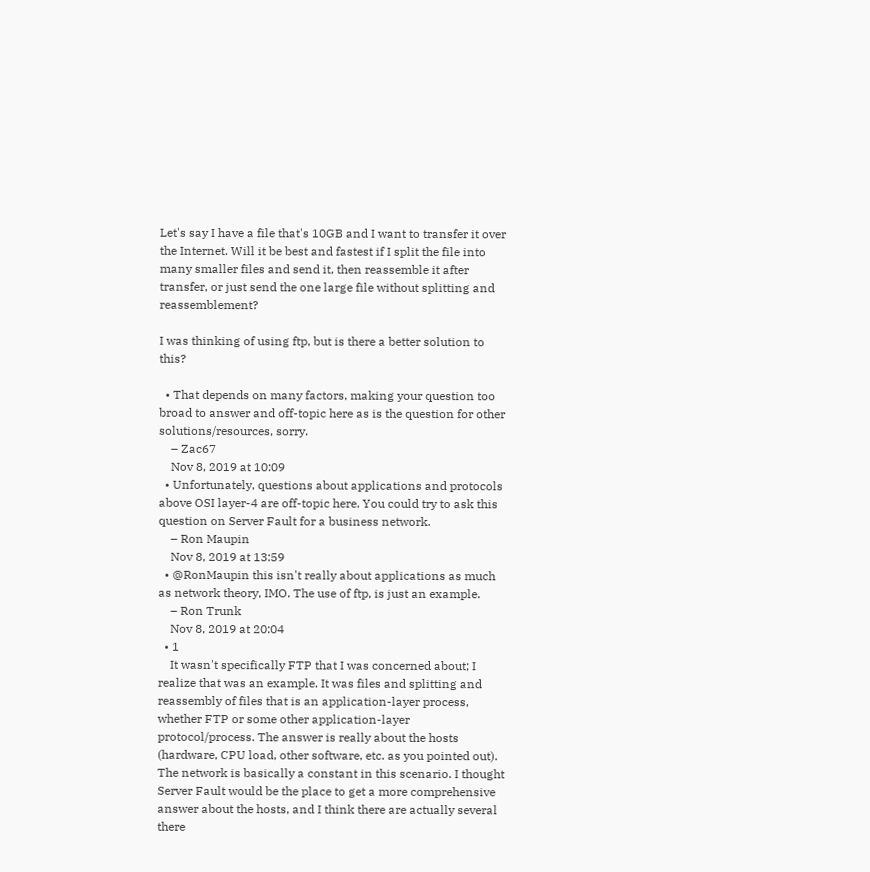Let's say I have a file that's 10GB and I want to transfer it over the Internet. Will it be best and fastest if I split the file into many smaller files and send it, then reassemble it after transfer, or just send the one large file without splitting and reassemblement?

I was thinking of using ftp, but is there a better solution to this?

  • That depends on many factors, making your question too broad to answer and off-topic here as is the question for other solutions/resources, sorry.
    – Zac67
    Nov 8, 2019 at 10:09
  • Unfortunately, questions about applications and protocols above OSI layer-4 are off-topic here. You could try to ask this question on Server Fault for a business network.
    – Ron Maupin
    Nov 8, 2019 at 13:59
  • @RonMaupin this isn't really about applications as much as network theory, IMO. The use of ftp, is just an example.
    – Ron Trunk
    Nov 8, 2019 at 20:04
  • 1
    It wasn't specifically FTP that I was concerned about; I realize that was an example. It was files and splitting and reassembly of files that is an application-layer process, whether FTP or some other application-layer protocol/process. The answer is really about the hosts (hardware, CPU load, other software, etc. as you pointed out). The network is basically a constant in this scenario. I thought Server Fault would be the place to get a more comprehensive answer about the hosts, and I think there are actually several there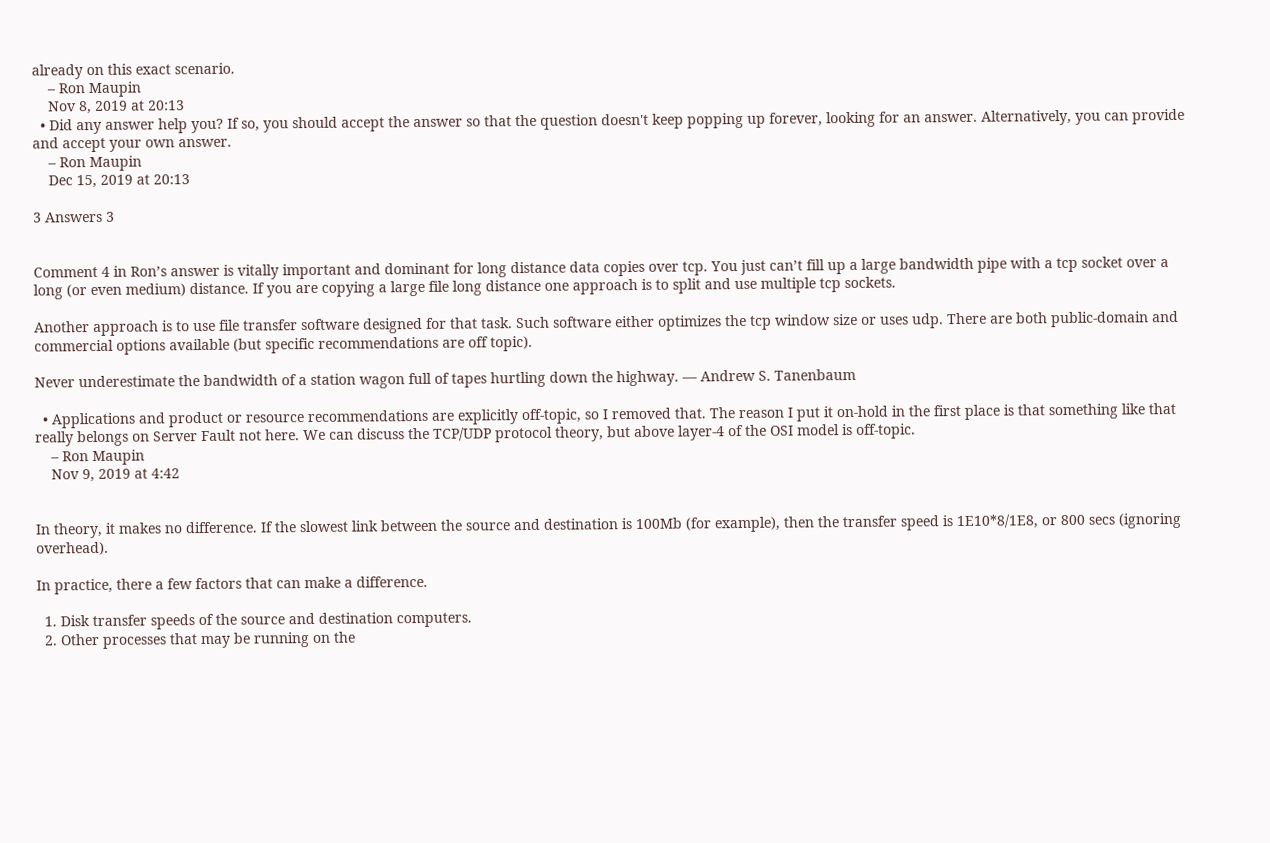already on this exact scenario.
    – Ron Maupin
    Nov 8, 2019 at 20:13
  • Did any answer help you? If so, you should accept the answer so that the question doesn't keep popping up forever, looking for an answer. Alternatively, you can provide and accept your own answer.
    – Ron Maupin
    Dec 15, 2019 at 20:13

3 Answers 3


Comment 4 in Ron’s answer is vitally important and dominant for long distance data copies over tcp. You just can’t fill up a large bandwidth pipe with a tcp socket over a long (or even medium) distance. If you are copying a large file long distance one approach is to split and use multiple tcp sockets.

Another approach is to use file transfer software designed for that task. Such software either optimizes the tcp window size or uses udp. There are both public-domain and commercial options available (but specific recommendations are off topic).

Never underestimate the bandwidth of a station wagon full of tapes hurtling down the highway. — Andrew S. Tanenbaum

  • Applications and product or resource recommendations are explicitly off-topic, so I removed that. The reason I put it on-hold in the first place is that something like that really belongs on Server Fault not here. We can discuss the TCP/UDP protocol theory, but above layer-4 of the OSI model is off-topic.
    – Ron Maupin
    Nov 9, 2019 at 4:42


In theory, it makes no difference. If the slowest link between the source and destination is 100Mb (for example), then the transfer speed is 1E10*8/1E8, or 800 secs (ignoring overhead).

In practice, there a few factors that can make a difference.

  1. Disk transfer speeds of the source and destination computers.
  2. Other processes that may be running on the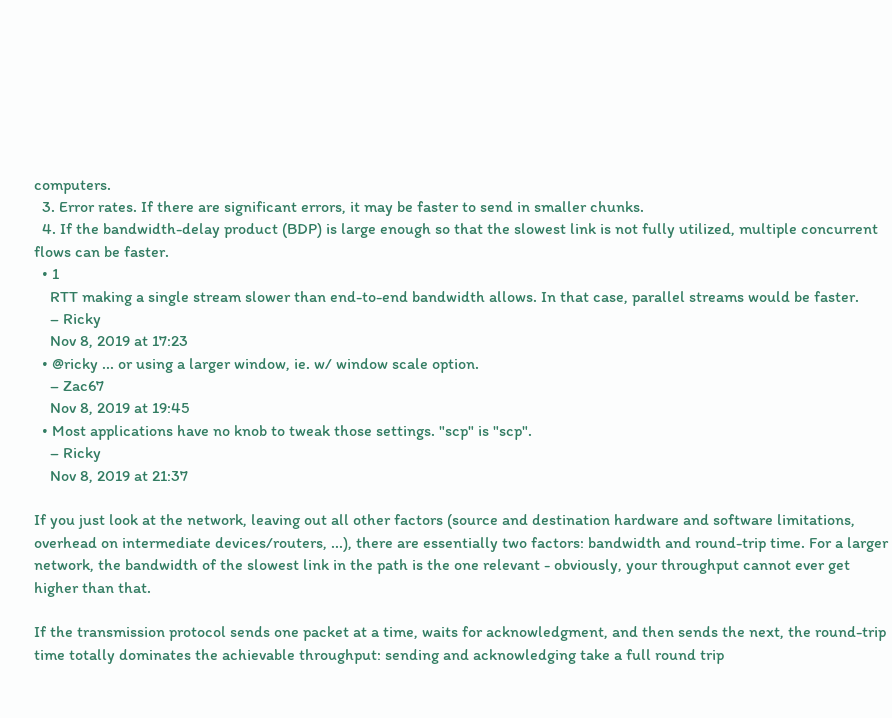computers.
  3. Error rates. If there are significant errors, it may be faster to send in smaller chunks.
  4. If the bandwidth-delay product (BDP) is large enough so that the slowest link is not fully utilized, multiple concurrent flows can be faster.
  • 1
    RTT making a single stream slower than end-to-end bandwidth allows. In that case, parallel streams would be faster.
    – Ricky
    Nov 8, 2019 at 17:23
  • @ricky ... or using a larger window, ie. w/ window scale option.
    – Zac67
    Nov 8, 2019 at 19:45
  • Most applications have no knob to tweak those settings. "scp" is "scp".
    – Ricky
    Nov 8, 2019 at 21:37

If you just look at the network, leaving out all other factors (source and destination hardware and software limitations, overhead on intermediate devices/routers, ...), there are essentially two factors: bandwidth and round-trip time. For a larger network, the bandwidth of the slowest link in the path is the one relevant - obviously, your throughput cannot ever get higher than that.

If the transmission protocol sends one packet at a time, waits for acknowledgment, and then sends the next, the round-trip time totally dominates the achievable throughput: sending and acknowledging take a full round trip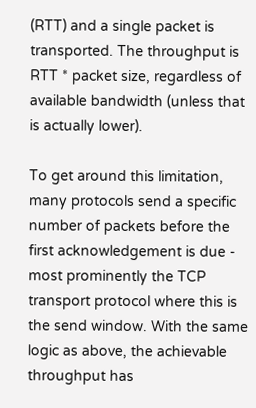(RTT) and a single packet is transported. The throughput is RTT * packet size, regardless of available bandwidth (unless that is actually lower).

To get around this limitation, many protocols send a specific number of packets before the first acknowledgement is due - most prominently the TCP transport protocol where this is the send window. With the same logic as above, the achievable throughput has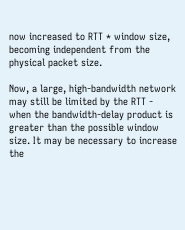now increased to RTT * window size, becoming independent from the physical packet size.

Now, a large, high-bandwidth network may still be limited by the RTT - when the bandwidth-delay product is greater than the possible window size. It may be necessary to increase the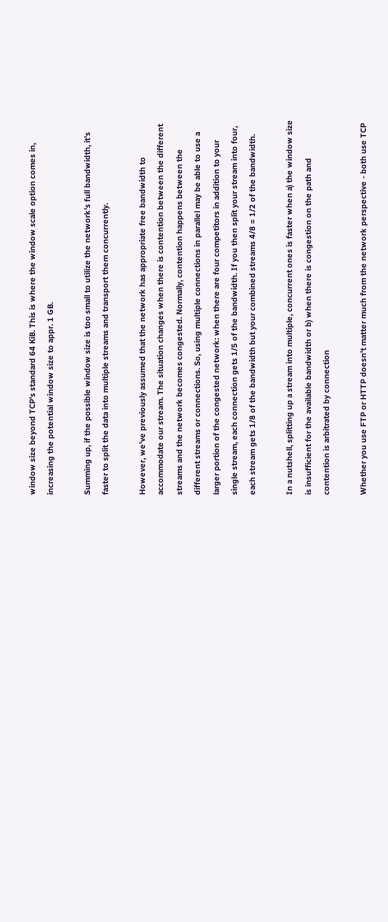window size beyond TCP's standard 64 KiB. This is where the window scale option comes in, increasing the potential window size to appr. 1 GB.

Summing up, if the possible window size is too small to utilize the network's full bandwidth, it's faster to split the data into multiple streams and transport them concurrently.

However, we've previously assumed that the network has appropriate free bandwidth to accommodate our stream. The situation changes when there is contention between the different streams and the network becomes congested. Normally, contention happens between the different streams or connections. So, using multiple connections in parallel may be able to use a larger portion of the congested network: when there are four competitors in addition to your single stream, each connection gets 1/5 of the bandwidth. If you then split your stream into four, each stream gets 1/8 of the bandwidth but your combined streams 4/8 = 1/2 of the bandwidth.

In a nutshell, splitting up a stream into multiple, concurrent ones is faster when a) the window size is insufficient for the available bandwidth or b) when there is congestion on the path and contention is arbitrated by connection

Whether you use FTP or HTTP doesn't matter much from the network perspective - both use TCP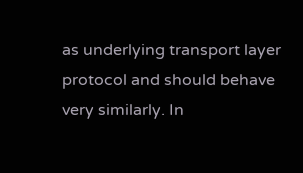as underlying transport layer protocol and should behave very similarly. In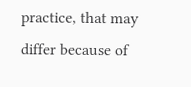practice, that may differ because of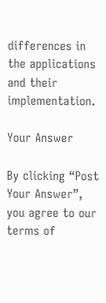differences in the applications and their implementation.

Your Answer

By clicking “Post Your Answer”, you agree to our terms of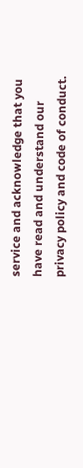service and acknowledge that you have read and understand our privacy policy and code of conduct.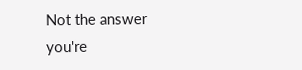Not the answer you're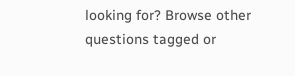looking for? Browse other questions tagged or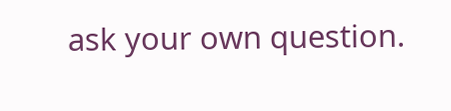ask your own question.